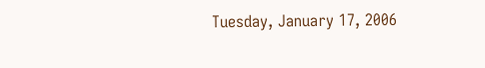Tuesday, January 17, 2006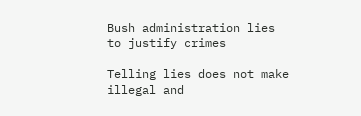Bush administration lies to justify crimes

Telling lies does not make illegal and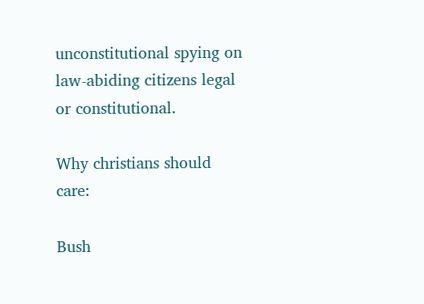unconstitutional spying on law-abiding citizens legal or constitutional.

Why christians should care:

Bush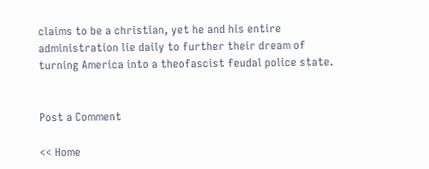claims to be a christian, yet he and his entire administration lie daily to further their dream of turning America into a theofascist feudal police state.


Post a Comment

<< Home